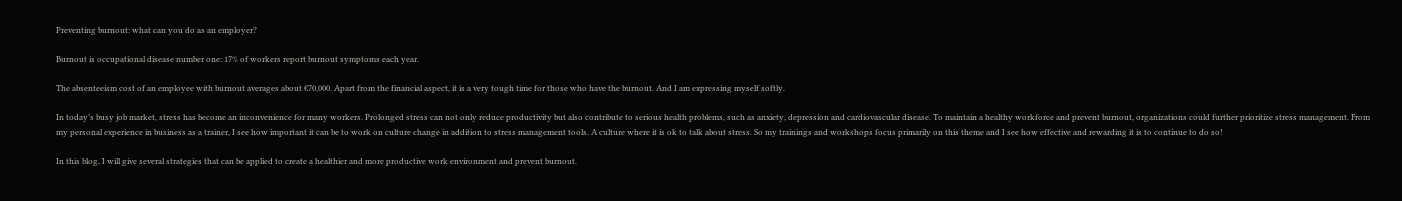Preventing burnout: what can you do as an employer?

Burnout is occupational disease number one: 17% of workers report burnout symptoms each year.

The absenteeism cost of an employee with burnout averages about €70,000. Apart from the financial aspect, it is a very tough time for those who have the burnout. And I am expressing myself softly.

In today’s busy job market, stress has become an inconvenience for many workers. Prolonged stress can not only reduce productivity but also contribute to serious health problems, such as anxiety, depression and cardiovascular disease. To maintain a healthy workforce and prevent burnout, organizations could further prioritize stress management. From my personal experience in business as a trainer, I see how important it can be to work on culture change in addition to stress management tools. A culture where it is ok to talk about stress. So my trainings and workshops focus primarily on this theme and I see how effective and rewarding it is to continue to do so!

In this blog, I will give several strategies that can be applied to create a healthier and more productive work environment and prevent burnout.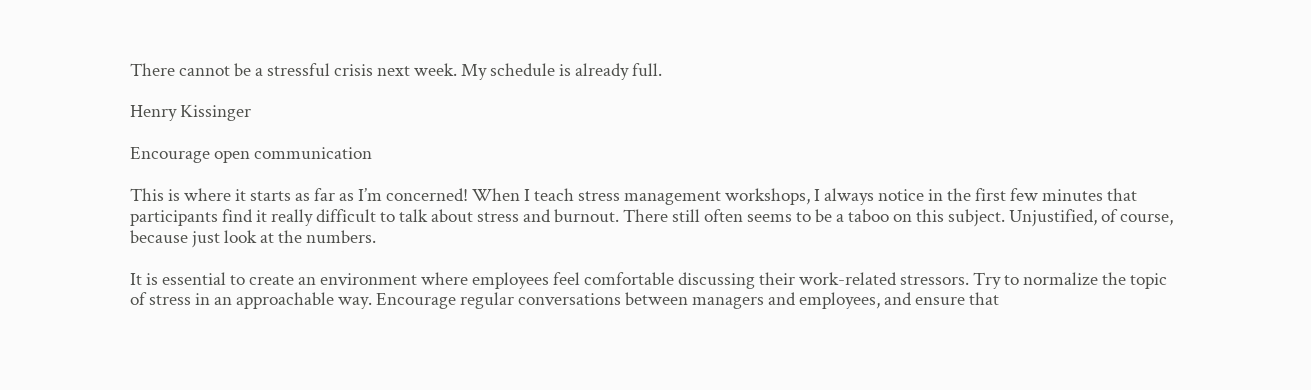There cannot be a stressful crisis next week. My schedule is already full.

Henry Kissinger

Encourage open communication

This is where it starts as far as I’m concerned! When I teach stress management workshops, I always notice in the first few minutes that participants find it really difficult to talk about stress and burnout. There still often seems to be a taboo on this subject. Unjustified, of course, because just look at the numbers.

It is essential to create an environment where employees feel comfortable discussing their work-related stressors. Try to normalize the topic of stress in an approachable way. Encourage regular conversations between managers and employees, and ensure that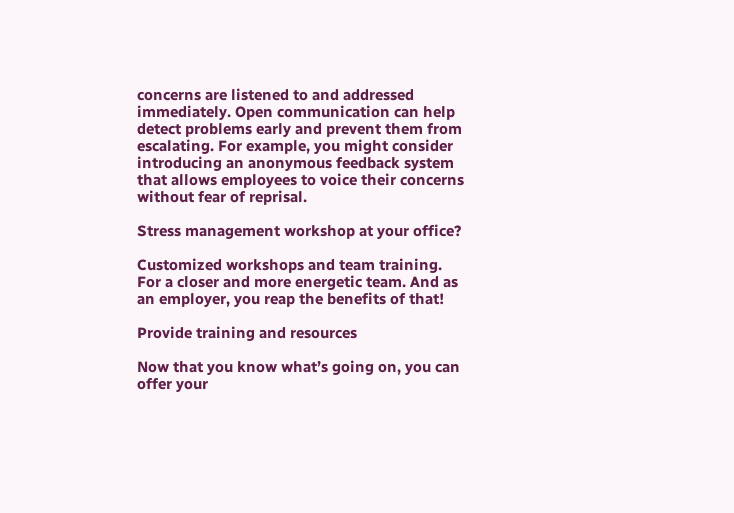concerns are listened to and addressed immediately. Open communication can help detect problems early and prevent them from escalating. For example, you might consider introducing an anonymous feedback system that allows employees to voice their concerns without fear of reprisal.

Stress management workshop at your office?

Customized workshops and team training. For a closer and more energetic team. And as an employer, you reap the benefits of that!

Provide training and resources

Now that you know what’s going on, you can offer your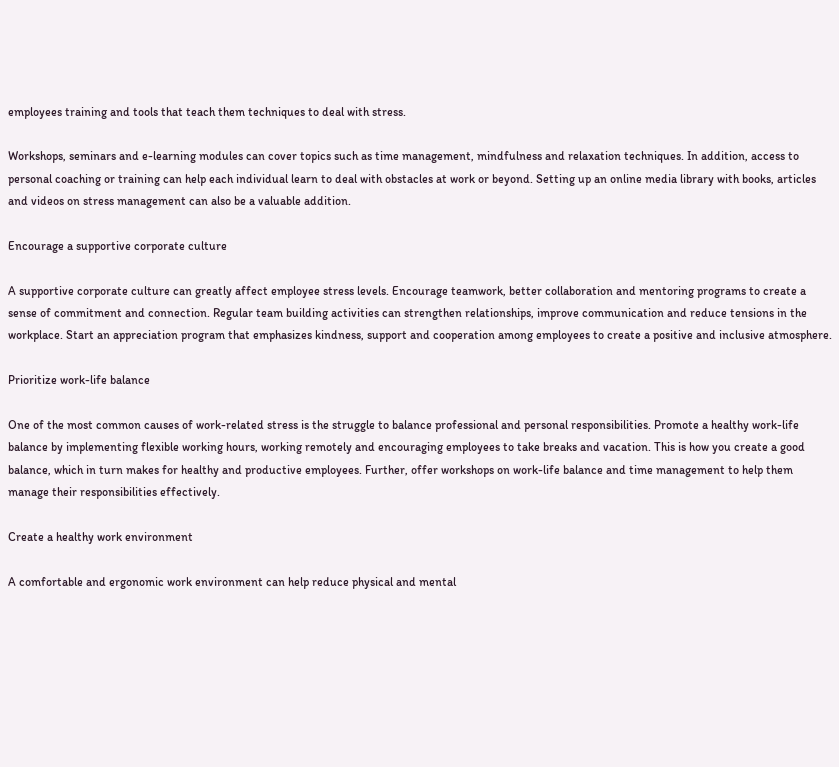employees training and tools that teach them techniques to deal with stress.

Workshops, seminars and e-learning modules can cover topics such as time management, mindfulness and relaxation techniques. In addition, access to personal coaching or training can help each individual learn to deal with obstacles at work or beyond. Setting up an online media library with books, articles and videos on stress management can also be a valuable addition.

Encourage a supportive corporate culture

A supportive corporate culture can greatly affect employee stress levels. Encourage teamwork, better collaboration and mentoring programs to create a sense of commitment and connection. Regular team building activities can strengthen relationships, improve communication and reduce tensions in the workplace. Start an appreciation program that emphasizes kindness, support and cooperation among employees to create a positive and inclusive atmosphere.

Prioritize work-life balance

One of the most common causes of work-related stress is the struggle to balance professional and personal responsibilities. Promote a healthy work-life balance by implementing flexible working hours, working remotely and encouraging employees to take breaks and vacation. This is how you create a good balance, which in turn makes for healthy and productive employees. Further, offer workshops on work-life balance and time management to help them manage their responsibilities effectively.

Create a healthy work environment

A comfortable and ergonomic work environment can help reduce physical and mental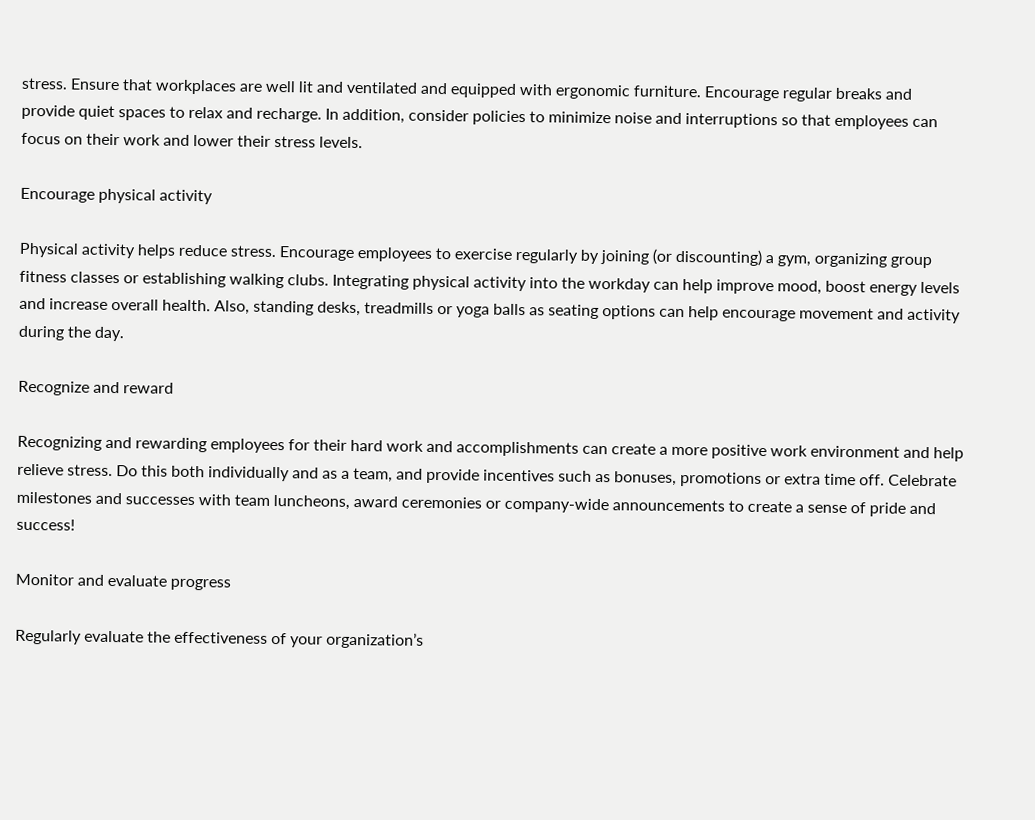stress. Ensure that workplaces are well lit and ventilated and equipped with ergonomic furniture. Encourage regular breaks and provide quiet spaces to relax and recharge. In addition, consider policies to minimize noise and interruptions so that employees can focus on their work and lower their stress levels.

Encourage physical activity

Physical activity helps reduce stress. Encourage employees to exercise regularly by joining (or discounting) a gym, organizing group fitness classes or establishing walking clubs. Integrating physical activity into the workday can help improve mood, boost energy levels and increase overall health. Also, standing desks, treadmills or yoga balls as seating options can help encourage movement and activity during the day.

Recognize and reward

Recognizing and rewarding employees for their hard work and accomplishments can create a more positive work environment and help relieve stress. Do this both individually and as a team, and provide incentives such as bonuses, promotions or extra time off. Celebrate milestones and successes with team luncheons, award ceremonies or company-wide announcements to create a sense of pride and success!

Monitor and evaluate progress

Regularly evaluate the effectiveness of your organization’s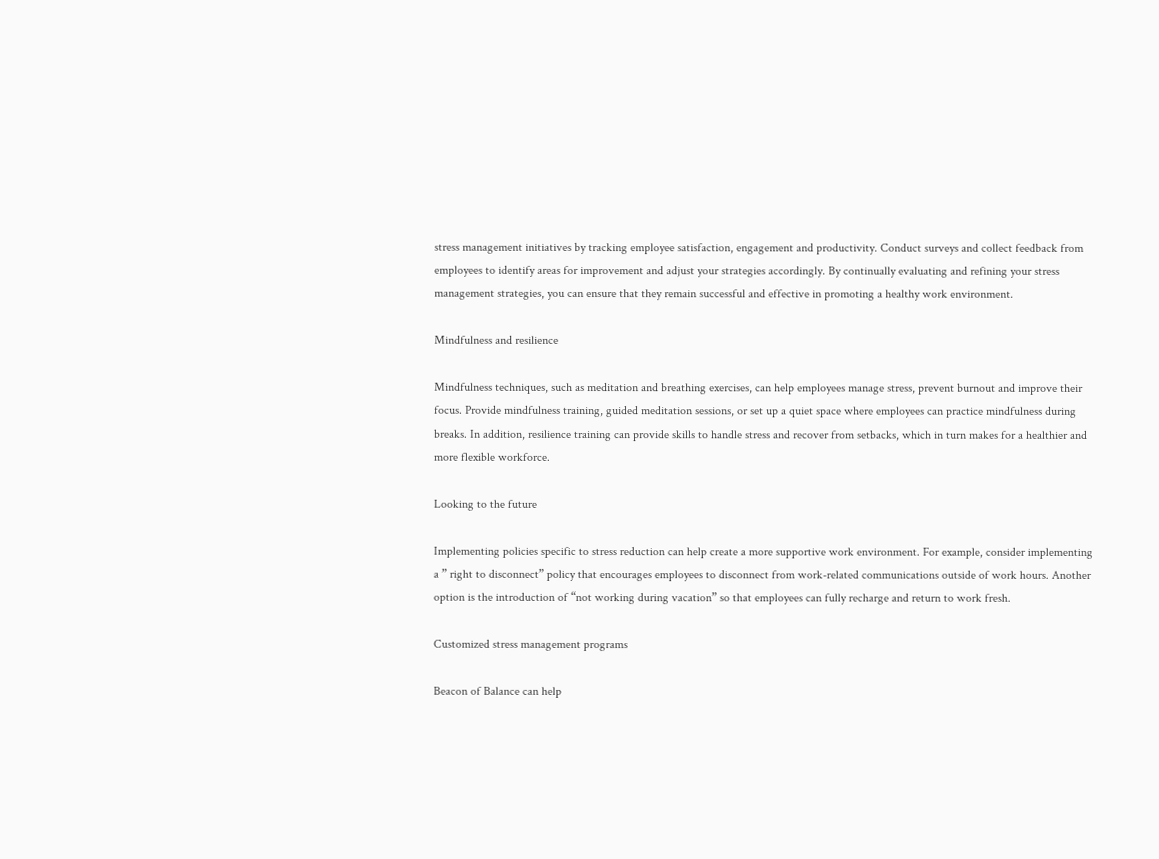stress management initiatives by tracking employee satisfaction, engagement and productivity. Conduct surveys and collect feedback from employees to identify areas for improvement and adjust your strategies accordingly. By continually evaluating and refining your stress management strategies, you can ensure that they remain successful and effective in promoting a healthy work environment.

Mindfulness and resilience

Mindfulness techniques, such as meditation and breathing exercises, can help employees manage stress, prevent burnout and improve their focus. Provide mindfulness training, guided meditation sessions, or set up a quiet space where employees can practice mindfulness during breaks. In addition, resilience training can provide skills to handle stress and recover from setbacks, which in turn makes for a healthier and more flexible workforce.

Looking to the future

Implementing policies specific to stress reduction can help create a more supportive work environment. For example, consider implementing a ” right to disconnect” policy that encourages employees to disconnect from work-related communications outside of work hours. Another option is the introduction of “not working during vacation” so that employees can fully recharge and return to work fresh.

Customized stress management programs

Beacon of Balance can help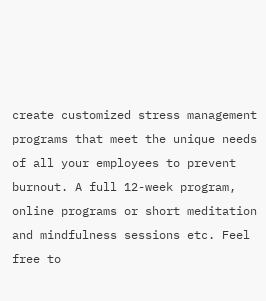create customized stress management programs that meet the unique needs of all your employees to prevent burnout. A full 12-week program, online programs or short meditation and mindfulness sessions etc. Feel free to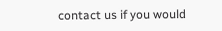contact us if you would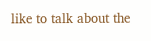like to talk about the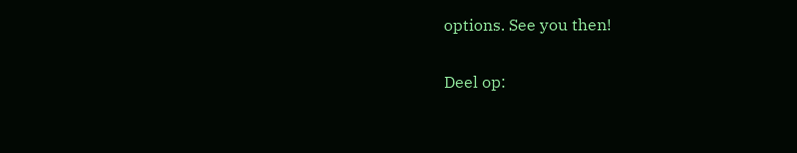options. See you then!

Deel op: